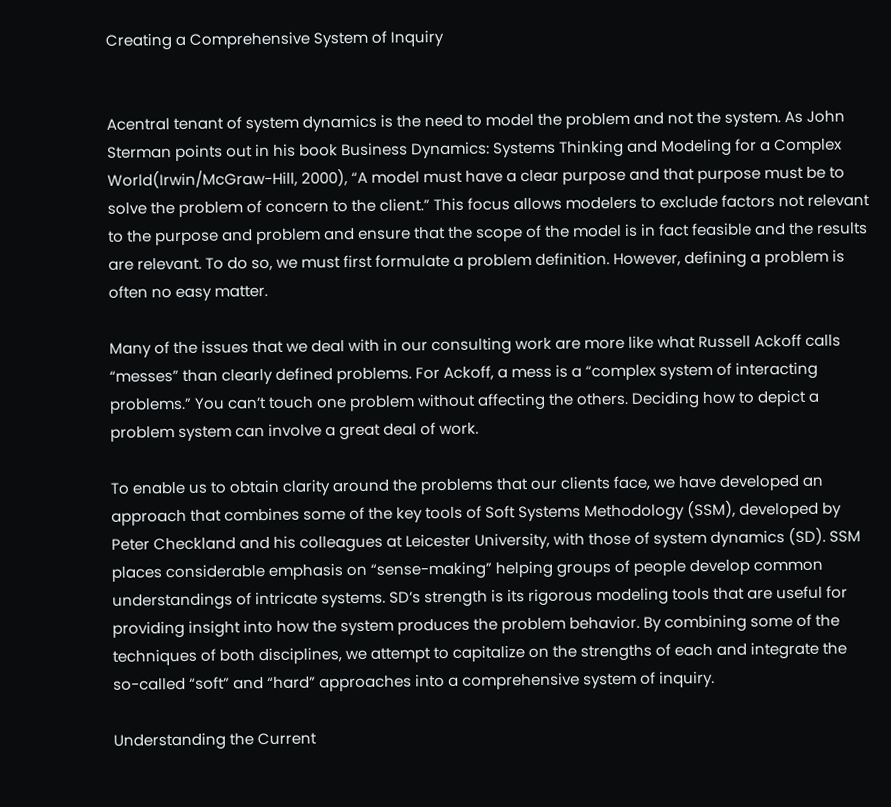Creating a Comprehensive System of Inquiry


Acentral tenant of system dynamics is the need to model the problem and not the system. As John Sterman points out in his book Business Dynamics: Systems Thinking and Modeling for a Complex World(Irwin/McGraw-Hill, 2000), “A model must have a clear purpose and that purpose must be to solve the problem of concern to the client.” This focus allows modelers to exclude factors not relevant to the purpose and problem and ensure that the scope of the model is in fact feasible and the results are relevant. To do so, we must first formulate a problem definition. However, defining a problem is often no easy matter.

Many of the issues that we deal with in our consulting work are more like what Russell Ackoff calls “messes” than clearly defined problems. For Ackoff, a mess is a “complex system of interacting problems.” You can’t touch one problem without affecting the others. Deciding how to depict a problem system can involve a great deal of work.

To enable us to obtain clarity around the problems that our clients face, we have developed an approach that combines some of the key tools of Soft Systems Methodology (SSM), developed by Peter Checkland and his colleagues at Leicester University, with those of system dynamics (SD). SSM places considerable emphasis on “sense-making” helping groups of people develop common understandings of intricate systems. SD’s strength is its rigorous modeling tools that are useful for providing insight into how the system produces the problem behavior. By combining some of the techniques of both disciplines, we attempt to capitalize on the strengths of each and integrate the so-called “soft” and “hard” approaches into a comprehensive system of inquiry.

Understanding the Current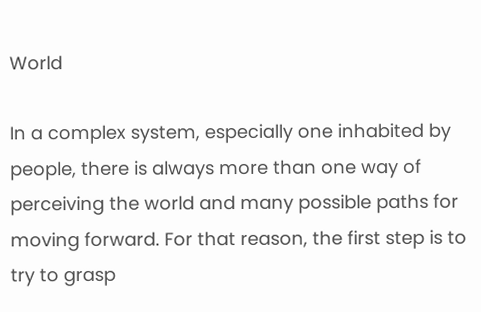World

In a complex system, especially one inhabited by people, there is always more than one way of perceiving the world and many possible paths for moving forward. For that reason, the first step is to try to grasp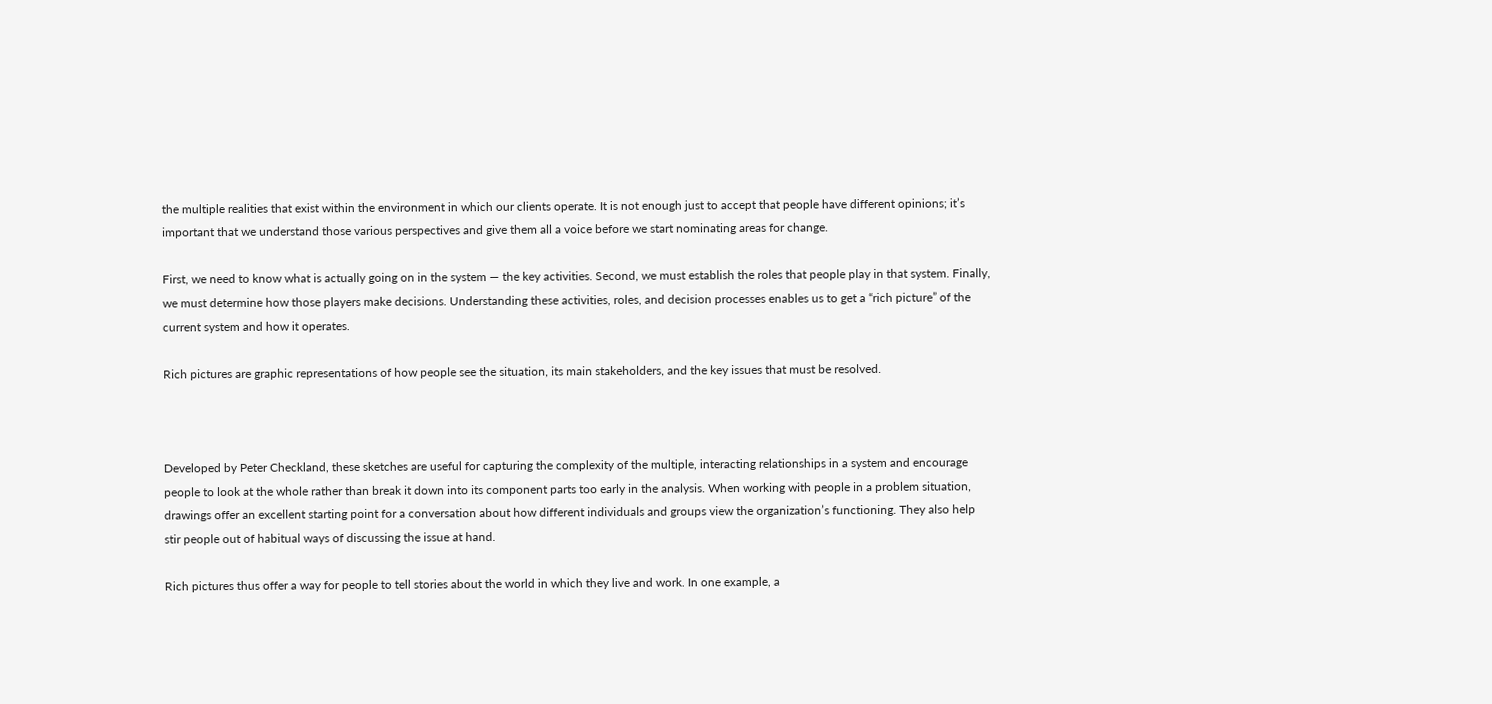the multiple realities that exist within the environment in which our clients operate. It is not enough just to accept that people have different opinions; it’s important that we understand those various perspectives and give them all a voice before we start nominating areas for change.

First, we need to know what is actually going on in the system — the key activities. Second, we must establish the roles that people play in that system. Finally, we must determine how those players make decisions. Understanding these activities, roles, and decision processes enables us to get a “rich picture” of the current system and how it operates.

Rich pictures are graphic representations of how people see the situation, its main stakeholders, and the key issues that must be resolved.



Developed by Peter Checkland, these sketches are useful for capturing the complexity of the multiple, interacting relationships in a system and encourage people to look at the whole rather than break it down into its component parts too early in the analysis. When working with people in a problem situation, drawings offer an excellent starting point for a conversation about how different individuals and groups view the organization’s functioning. They also help stir people out of habitual ways of discussing the issue at hand.

Rich pictures thus offer a way for people to tell stories about the world in which they live and work. In one example, a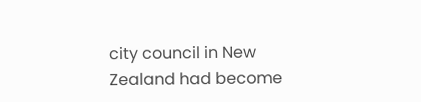city council in New Zealand had become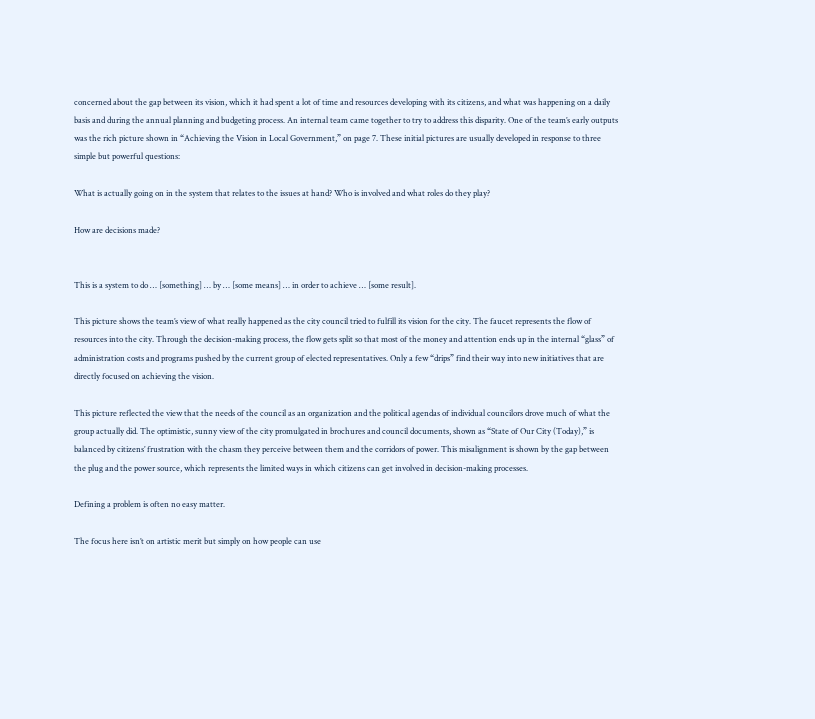concerned about the gap between its vision, which it had spent a lot of time and resources developing with its citizens, and what was happening on a daily basis and during the annual planning and budgeting process. An internal team came together to try to address this disparity. One of the team’s early outputs was the rich picture shown in “Achieving the Vision in Local Government,” on page 7. These initial pictures are usually developed in response to three simple but powerful questions:

What is actually going on in the system that relates to the issues at hand? Who is involved and what roles do they play?

How are decisions made?


This is a system to do … [something] … by … [some means] … in order to achieve … [some result].

This picture shows the team’s view of what really happened as the city council tried to fulfill its vision for the city. The faucet represents the flow of resources into the city. Through the decision-making process, the flow gets split so that most of the money and attention ends up in the internal “glass” of administration costs and programs pushed by the current group of elected representatives. Only a few “drips” find their way into new initiatives that are directly focused on achieving the vision.

This picture reflected the view that the needs of the council as an organization and the political agendas of individual councilors drove much of what the group actually did. The optimistic, sunny view of the city promulgated in brochures and council documents, shown as “State of Our City (Today),” is balanced by citizens’ frustration with the chasm they perceive between them and the corridors of power. This misalignment is shown by the gap between the plug and the power source, which represents the limited ways in which citizens can get involved in decision-making processes.

Defining a problem is often no easy matter.

The focus here isn’t on artistic merit but simply on how people can use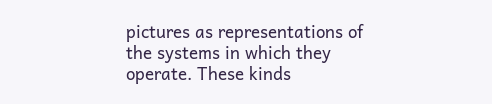pictures as representations of the systems in which they operate. These kinds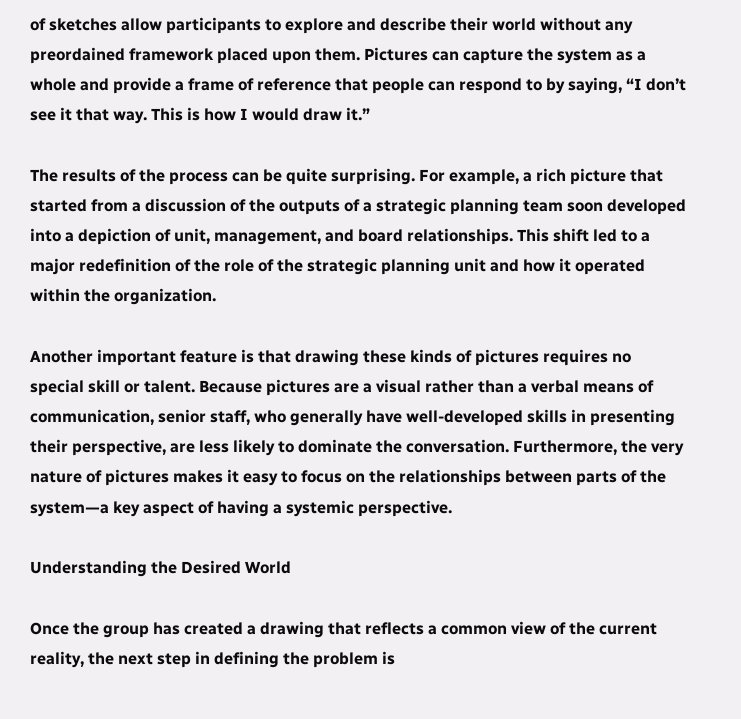of sketches allow participants to explore and describe their world without any preordained framework placed upon them. Pictures can capture the system as a whole and provide a frame of reference that people can respond to by saying, “I don’t see it that way. This is how I would draw it.”

The results of the process can be quite surprising. For example, a rich picture that started from a discussion of the outputs of a strategic planning team soon developed into a depiction of unit, management, and board relationships. This shift led to a major redefinition of the role of the strategic planning unit and how it operated within the organization.

Another important feature is that drawing these kinds of pictures requires no special skill or talent. Because pictures are a visual rather than a verbal means of communication, senior staff, who generally have well-developed skills in presenting their perspective, are less likely to dominate the conversation. Furthermore, the very nature of pictures makes it easy to focus on the relationships between parts of the system—a key aspect of having a systemic perspective.

Understanding the Desired World

Once the group has created a drawing that reflects a common view of the current reality, the next step in defining the problem is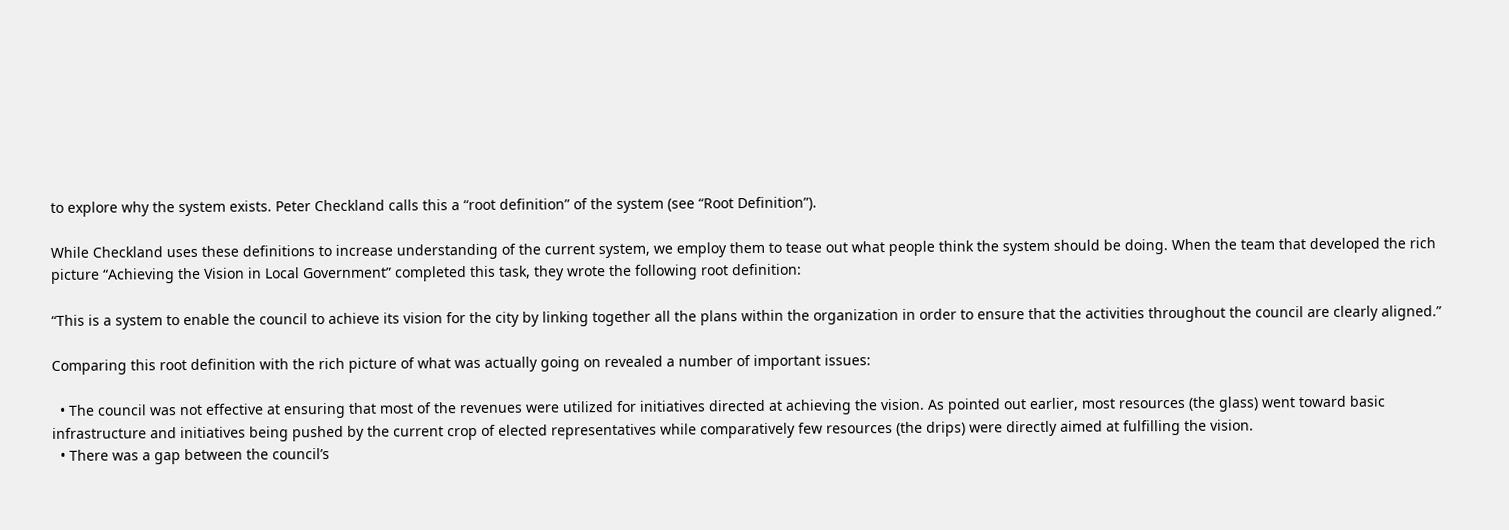to explore why the system exists. Peter Checkland calls this a “root definition” of the system (see “Root Definition”).

While Checkland uses these definitions to increase understanding of the current system, we employ them to tease out what people think the system should be doing. When the team that developed the rich picture “Achieving the Vision in Local Government” completed this task, they wrote the following root definition:

“This is a system to enable the council to achieve its vision for the city by linking together all the plans within the organization in order to ensure that the activities throughout the council are clearly aligned.”

Comparing this root definition with the rich picture of what was actually going on revealed a number of important issues:

  • The council was not effective at ensuring that most of the revenues were utilized for initiatives directed at achieving the vision. As pointed out earlier, most resources (the glass) went toward basic infrastructure and initiatives being pushed by the current crop of elected representatives while comparatively few resources (the drips) were directly aimed at fulfilling the vision.
  • There was a gap between the council’s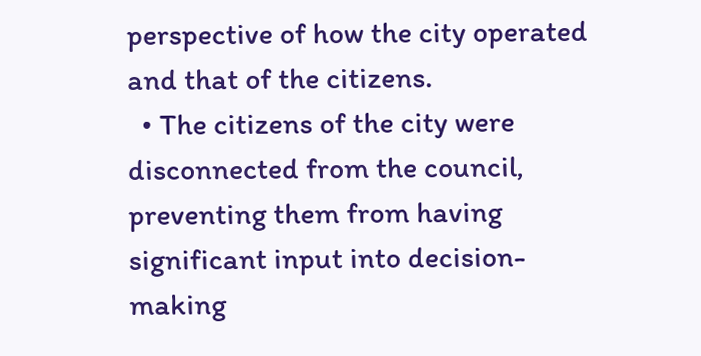perspective of how the city operated and that of the citizens.
  • The citizens of the city were disconnected from the council, preventing them from having significant input into decision-making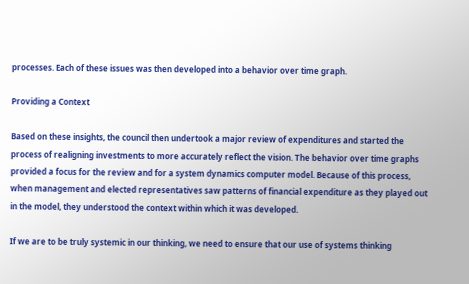processes. Each of these issues was then developed into a behavior over time graph.

Providing a Context

Based on these insights, the council then undertook a major review of expenditures and started the process of realigning investments to more accurately reflect the vision. The behavior over time graphs provided a focus for the review and for a system dynamics computer model. Because of this process, when management and elected representatives saw patterns of financial expenditure as they played out in the model, they understood the context within which it was developed.

If we are to be truly systemic in our thinking, we need to ensure that our use of systems thinking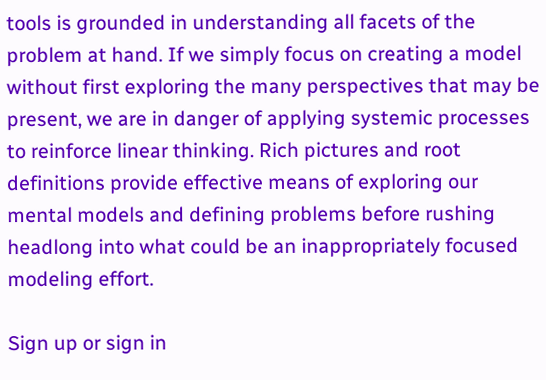tools is grounded in understanding all facets of the problem at hand. If we simply focus on creating a model without first exploring the many perspectives that may be present, we are in danger of applying systemic processes to reinforce linear thinking. Rich pictures and root definitions provide effective means of exploring our mental models and defining problems before rushing headlong into what could be an inappropriately focused modeling effort.

Sign up or sign in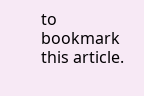to bookmark this article.